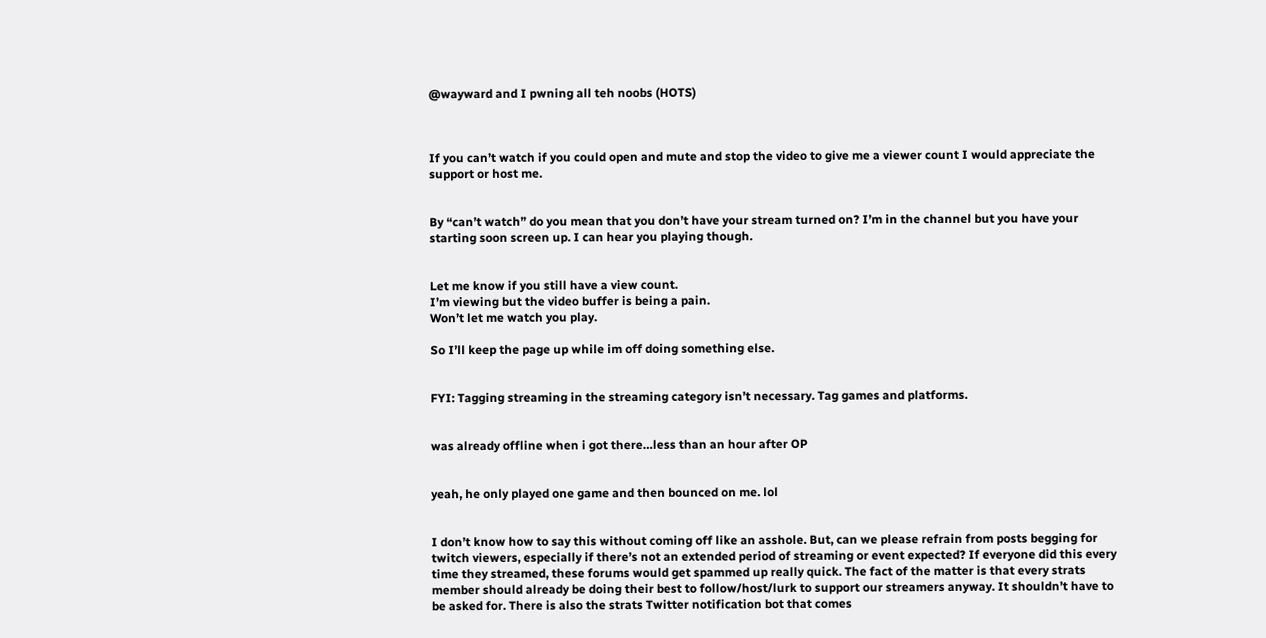@wayward and I pwning all teh noobs (HOTS)



If you can’t watch if you could open and mute and stop the video to give me a viewer count I would appreciate the support or host me.


By “can’t watch” do you mean that you don’t have your stream turned on? I’m in the channel but you have your starting soon screen up. I can hear you playing though.


Let me know if you still have a view count.
I’m viewing but the video buffer is being a pain.
Won’t let me watch you play.

So I’ll keep the page up while im off doing something else.


FYI: Tagging streaming in the streaming category isn’t necessary. Tag games and platforms.


was already offline when i got there…less than an hour after OP


yeah, he only played one game and then bounced on me. lol


I don’t know how to say this without coming off like an asshole. But, can we please refrain from posts begging for twitch viewers, especially if there’s not an extended period of streaming or event expected? If everyone did this every time they streamed, these forums would get spammed up really quick. The fact of the matter is that every strats member should already be doing their best to follow/host/lurk to support our streamers anyway. It shouldn’t have to be asked for. There is also the strats Twitter notification bot that comes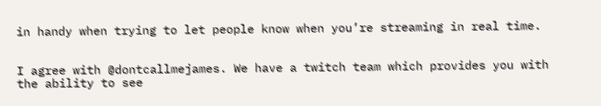in handy when trying to let people know when you’re streaming in real time.


I agree with @dontcallmejames. We have a twitch team which provides you with the ability to see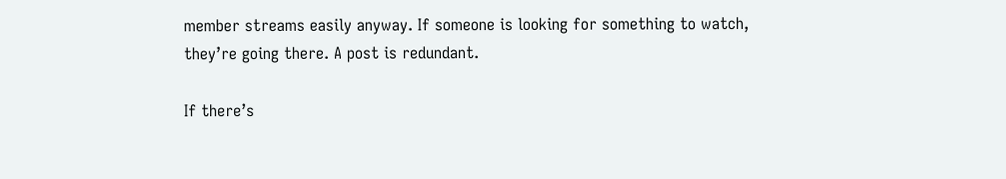member streams easily anyway. If someone is looking for something to watch, they’re going there. A post is redundant.

If there’s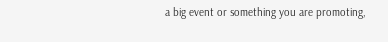a big event or something you are promoting,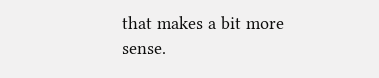that makes a bit more sense.